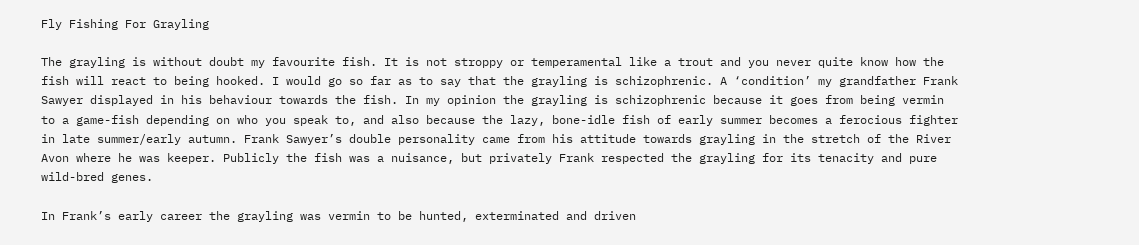Fly Fishing For Grayling

The grayling is without doubt my favourite fish. It is not stroppy or temperamental like a trout and you never quite know how the fish will react to being hooked. I would go so far as to say that the grayling is schizophrenic. A ‘condition’ my grandfather Frank Sawyer displayed in his behaviour towards the fish. In my opinion the grayling is schizophrenic because it goes from being vermin to a game-fish depending on who you speak to, and also because the lazy, bone-idle fish of early summer becomes a ferocious fighter in late summer/early autumn. Frank Sawyer’s double personality came from his attitude towards grayling in the stretch of the River Avon where he was keeper. Publicly the fish was a nuisance, but privately Frank respected the grayling for its tenacity and pure wild-bred genes.

In Frank’s early career the grayling was vermin to be hunted, exterminated and driven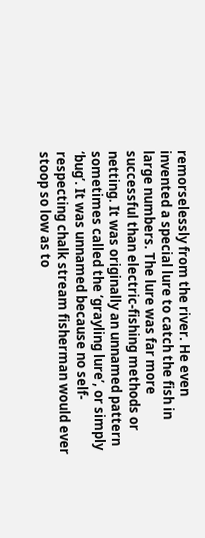remorselessly from the river. He even invented a special lure to catch the fish in large numbers. The lure was far more successful than electric-fishing methods or netting. It was originally an unnamed pattern sometimes called the ‘grayling lure’, or simply ‘bug’. It was unnamed because no self-respecting chalk stream fisherman would ever stoop so low as to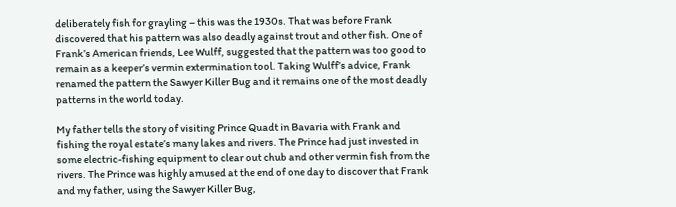deliberately fish for grayling – this was the 1930s. That was before Frank discovered that his pattern was also deadly against trout and other fish. One of Frank’s American friends, Lee Wulff, suggested that the pattern was too good to remain as a keeper’s vermin extermination tool. Taking Wulff’s advice, Frank renamed the pattern the Sawyer Killer Bug and it remains one of the most deadly patterns in the world today.

My father tells the story of visiting Prince Quadt in Bavaria with Frank and fishing the royal estate’s many lakes and rivers. The Prince had just invested in some electric-fishing equipment to clear out chub and other vermin fish from the rivers. The Prince was highly amused at the end of one day to discover that Frank and my father, using the Sawyer Killer Bug,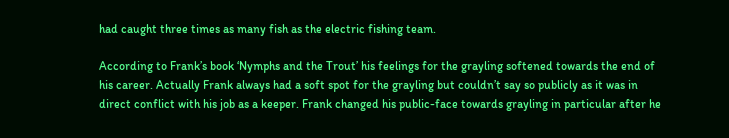had caught three times as many fish as the electric fishing team.

According to Frank’s book ‘Nymphs and the Trout’ his feelings for the grayling softened towards the end of his career. Actually Frank always had a soft spot for the grayling but couldn’t say so publicly as it was in direct conflict with his job as a keeper. Frank changed his public-face towards grayling in particular after he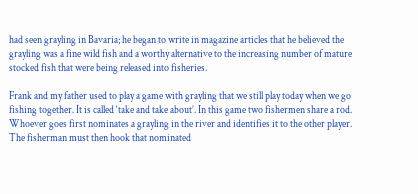had seen grayling in Bavaria; he began to write in magazine articles that he believed the grayling was a fine wild fish and a worthy alternative to the increasing number of mature stocked fish that were being released into fisheries.

Frank and my father used to play a game with grayling that we still play today when we go fishing together. It is called ‘take and take about’. In this game two fishermen share a rod. Whoever goes first nominates a grayling in the river and identifies it to the other player. The fisherman must then hook that nominated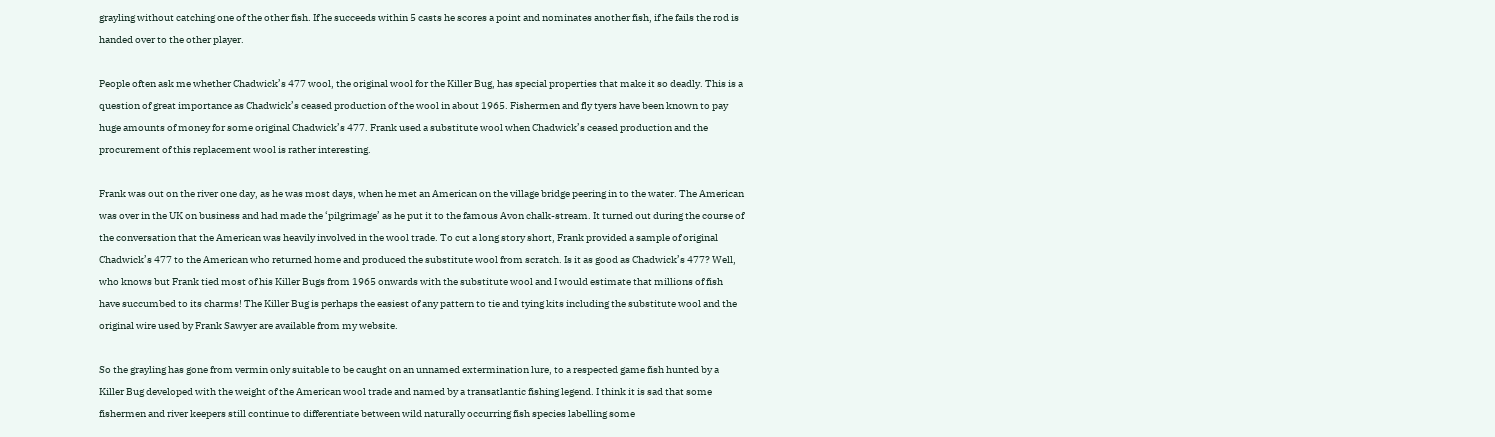grayling without catching one of the other fish. If he succeeds within 5 casts he scores a point and nominates another fish, if he fails the rod is handed over to the other player.

People often ask me whether Chadwick’s 477 wool, the original wool for the Killer Bug, has special properties that make it so deadly. This is a question of great importance as Chadwick’s ceased production of the wool in about 1965. Fishermen and fly tyers have been known to pay huge amounts of money for some original Chadwick’s 477. Frank used a substitute wool when Chadwick’s ceased production and the procurement of this replacement wool is rather interesting.

Frank was out on the river one day, as he was most days, when he met an American on the village bridge peering in to the water. The American was over in the UK on business and had made the ‘pilgrimage’ as he put it to the famous Avon chalk-stream. It turned out during the course of the conversation that the American was heavily involved in the wool trade. To cut a long story short, Frank provided a sample of original Chadwick’s 477 to the American who returned home and produced the substitute wool from scratch. Is it as good as Chadwick’s 477? Well, who knows but Frank tied most of his Killer Bugs from 1965 onwards with the substitute wool and I would estimate that millions of fish have succumbed to its charms! The Killer Bug is perhaps the easiest of any pattern to tie and tying kits including the substitute wool and the original wire used by Frank Sawyer are available from my website.

So the grayling has gone from vermin only suitable to be caught on an unnamed extermination lure, to a respected game fish hunted by a Killer Bug developed with the weight of the American wool trade and named by a transatlantic fishing legend. I think it is sad that some fishermen and river keepers still continue to differentiate between wild naturally occurring fish species labelling some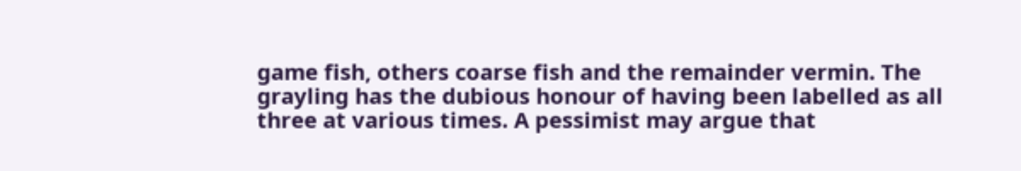game fish, others coarse fish and the remainder vermin. The grayling has the dubious honour of having been labelled as all three at various times. A pessimist may argue that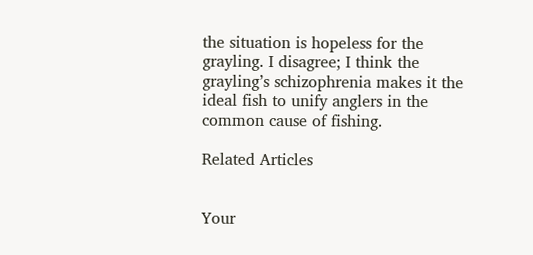the situation is hopeless for the grayling. I disagree; I think the grayling’s schizophrenia makes it the ideal fish to unify anglers in the common cause of fishing.

Related Articles


Your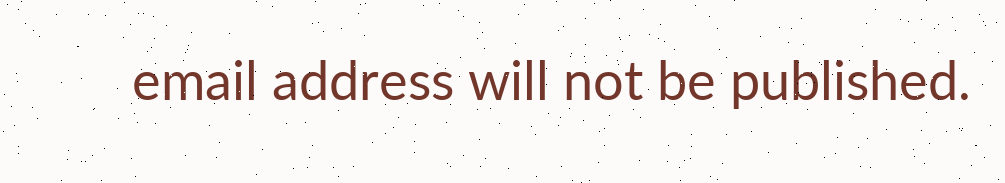email address will not be published.